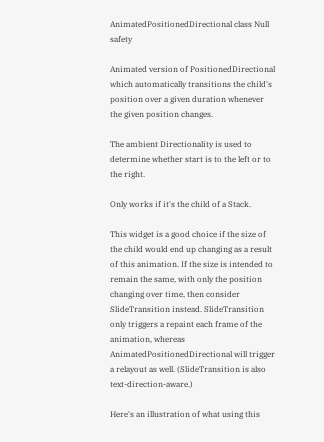AnimatedPositionedDirectional class Null safety

Animated version of PositionedDirectional which automatically transitions the child's position over a given duration whenever the given position changes.

The ambient Directionality is used to determine whether start is to the left or to the right.

Only works if it's the child of a Stack.

This widget is a good choice if the size of the child would end up changing as a result of this animation. If the size is intended to remain the same, with only the position changing over time, then consider SlideTransition instead. SlideTransition only triggers a repaint each frame of the animation, whereas AnimatedPositionedDirectional will trigger a relayout as well. (SlideTransition is also text-direction-aware.)

Here's an illustration of what using this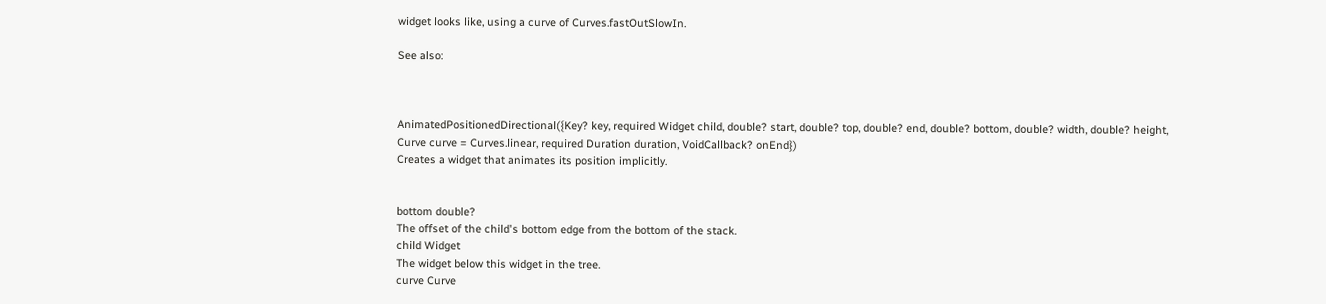widget looks like, using a curve of Curves.fastOutSlowIn.

See also:



AnimatedPositionedDirectional({Key? key, required Widget child, double? start, double? top, double? end, double? bottom, double? width, double? height, Curve curve = Curves.linear, required Duration duration, VoidCallback? onEnd})
Creates a widget that animates its position implicitly.


bottom double?
The offset of the child's bottom edge from the bottom of the stack.
child Widget
The widget below this widget in the tree.
curve Curve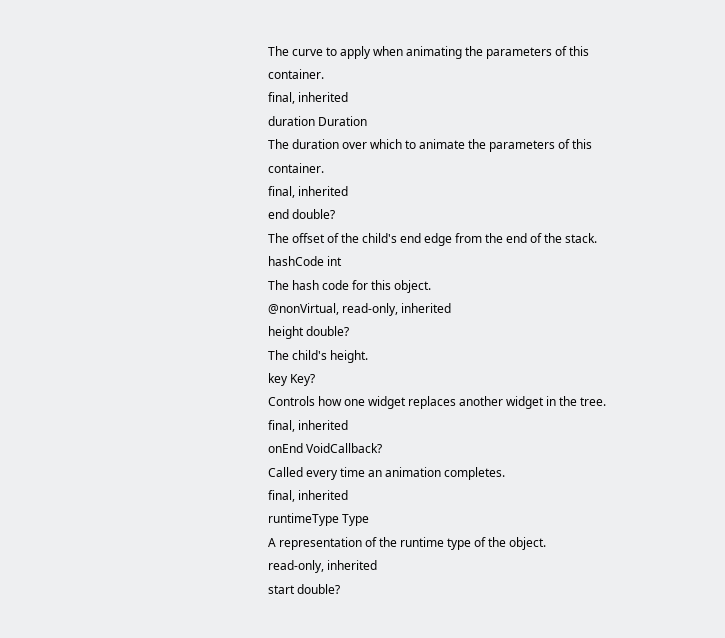The curve to apply when animating the parameters of this container.
final, inherited
duration Duration
The duration over which to animate the parameters of this container.
final, inherited
end double?
The offset of the child's end edge from the end of the stack.
hashCode int
The hash code for this object.
@nonVirtual, read-only, inherited
height double?
The child's height.
key Key?
Controls how one widget replaces another widget in the tree.
final, inherited
onEnd VoidCallback?
Called every time an animation completes.
final, inherited
runtimeType Type
A representation of the runtime type of the object.
read-only, inherited
start double?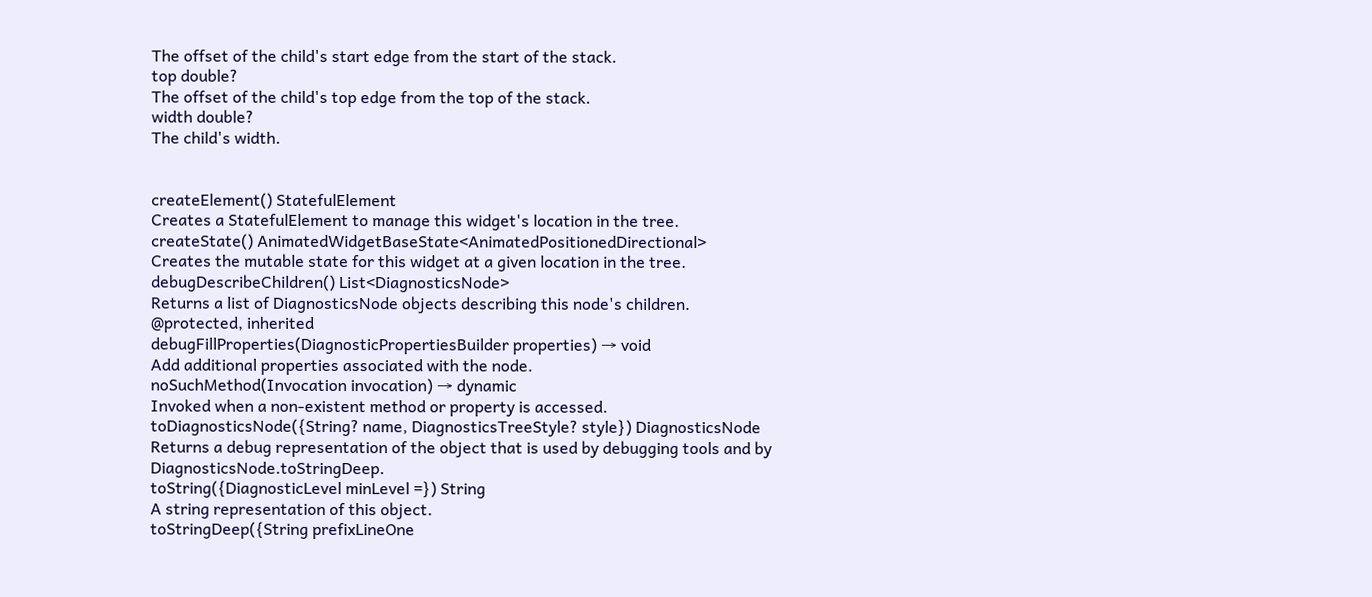The offset of the child's start edge from the start of the stack.
top double?
The offset of the child's top edge from the top of the stack.
width double?
The child's width.


createElement() StatefulElement
Creates a StatefulElement to manage this widget's location in the tree.
createState() AnimatedWidgetBaseState<AnimatedPositionedDirectional>
Creates the mutable state for this widget at a given location in the tree.
debugDescribeChildren() List<DiagnosticsNode>
Returns a list of DiagnosticsNode objects describing this node's children.
@protected, inherited
debugFillProperties(DiagnosticPropertiesBuilder properties) → void
Add additional properties associated with the node.
noSuchMethod(Invocation invocation) → dynamic
Invoked when a non-existent method or property is accessed.
toDiagnosticsNode({String? name, DiagnosticsTreeStyle? style}) DiagnosticsNode
Returns a debug representation of the object that is used by debugging tools and by DiagnosticsNode.toStringDeep.
toString({DiagnosticLevel minLevel =}) String
A string representation of this object.
toStringDeep({String prefixLineOne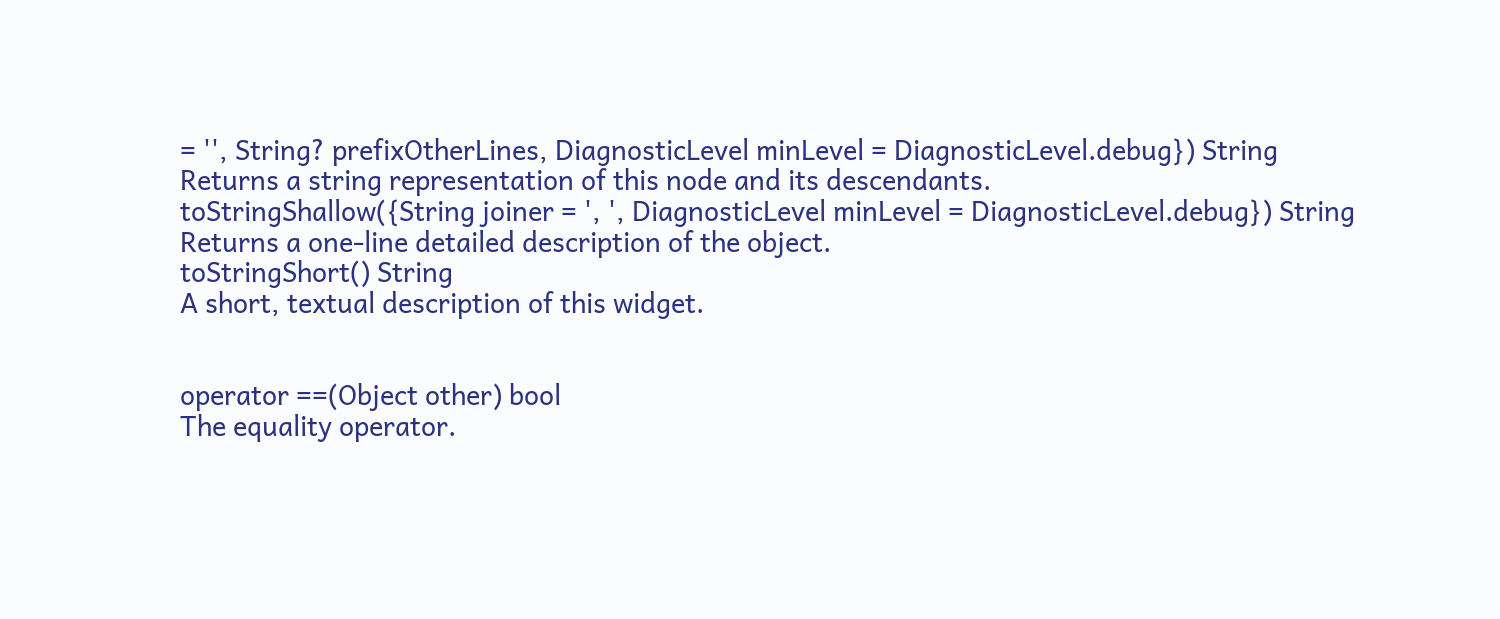= '', String? prefixOtherLines, DiagnosticLevel minLevel = DiagnosticLevel.debug}) String
Returns a string representation of this node and its descendants.
toStringShallow({String joiner = ', ', DiagnosticLevel minLevel = DiagnosticLevel.debug}) String
Returns a one-line detailed description of the object.
toStringShort() String
A short, textual description of this widget.


operator ==(Object other) bool
The equality operator.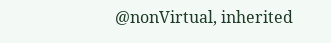@nonVirtual, inherited